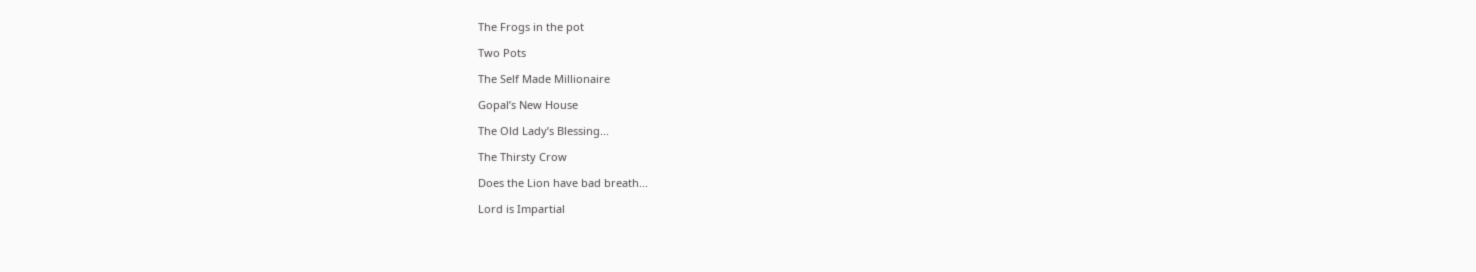The Frogs in the pot

Two Pots

The Self Made Millionaire

Gopal’s New House

The Old Lady’s Blessing...

The Thirsty Crow

Does the Lion have bad breath...

Lord is Impartial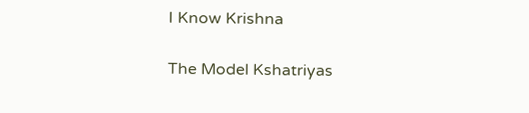I Know Krishna

The Model Kshatriyas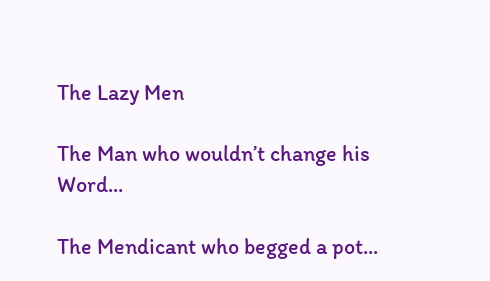The Lazy Men

The Man who wouldn’t change his Word...

The Mendicant who begged a pot...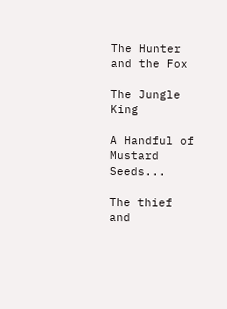The Hunter and the Fox

The Jungle King

A Handful of Mustard Seeds...

The thief and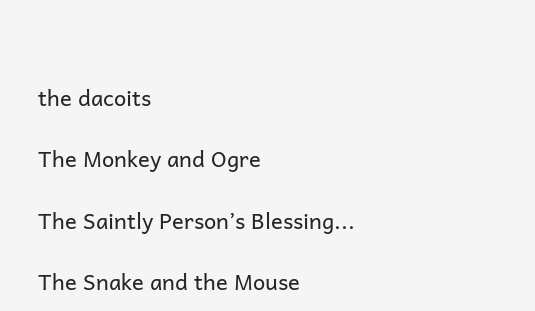the dacoits

The Monkey and Ogre

The Saintly Person’s Blessing...

The Snake and the Mouse